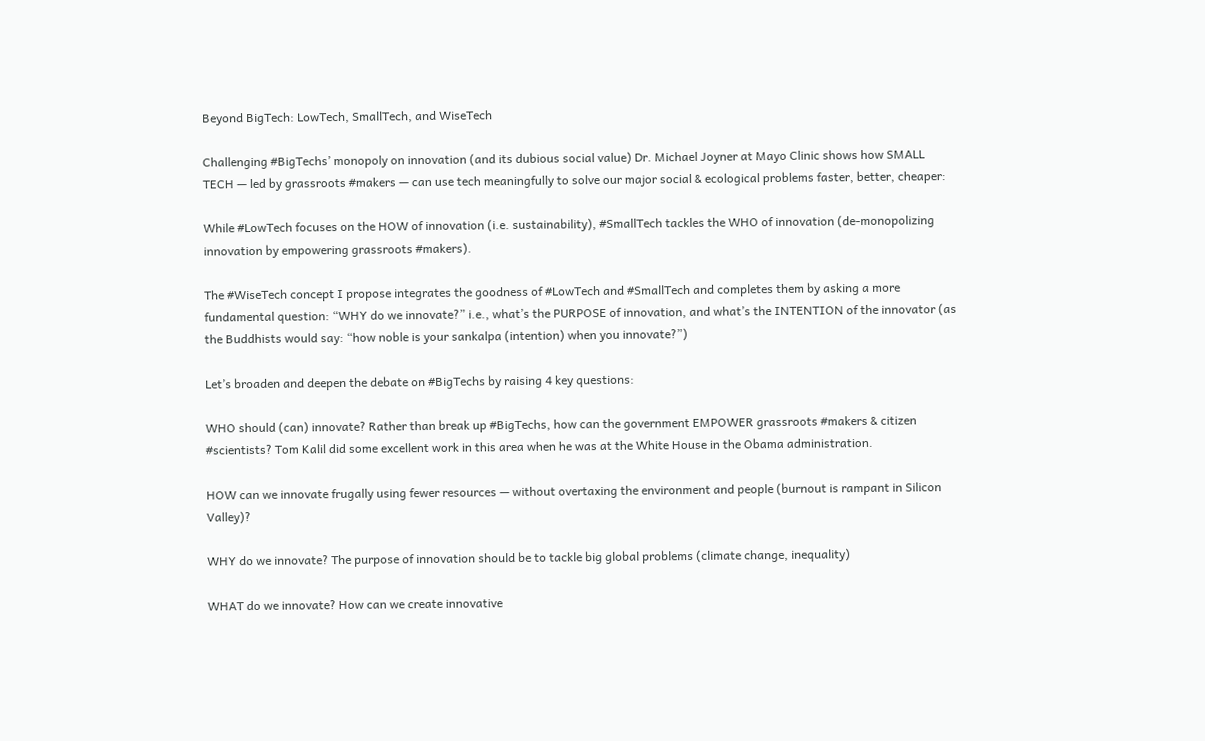Beyond BigTech: LowTech, SmallTech, and WiseTech

Challenging #BigTechs’ monopoly on innovation (and its dubious social value) Dr. Michael Joyner at Mayo Clinic shows how SMALL TECH — led by grassroots #makers — can use tech meaningfully to solve our major social & ecological problems faster, better, cheaper:

While #LowTech focuses on the HOW of innovation (i.e. sustainability), #SmallTech tackles the WHO of innovation (de-monopolizing innovation by empowering grassroots #makers).

The #WiseTech concept I propose integrates the goodness of #LowTech and #SmallTech and completes them by asking a more fundamental question: “WHY do we innovate?” i.e., what’s the PURPOSE of innovation, and what’s the INTENTION of the innovator (as the Buddhists would say: “how noble is your sankalpa (intention) when you innovate?”)

Let’s broaden and deepen the debate on #BigTechs by raising 4 key questions:

WHO should (can) innovate? Rather than break up #BigTechs, how can the government EMPOWER grassroots #makers & citizen #scientists? Tom Kalil did some excellent work in this area when he was at the White House in the Obama administration.

HOW can we innovate frugally using fewer resources — without overtaxing the environment and people (burnout is rampant in Silicon Valley)?

WHY do we innovate? The purpose of innovation should be to tackle big global problems (climate change, inequality)

WHAT do we innovate? How can we create innovative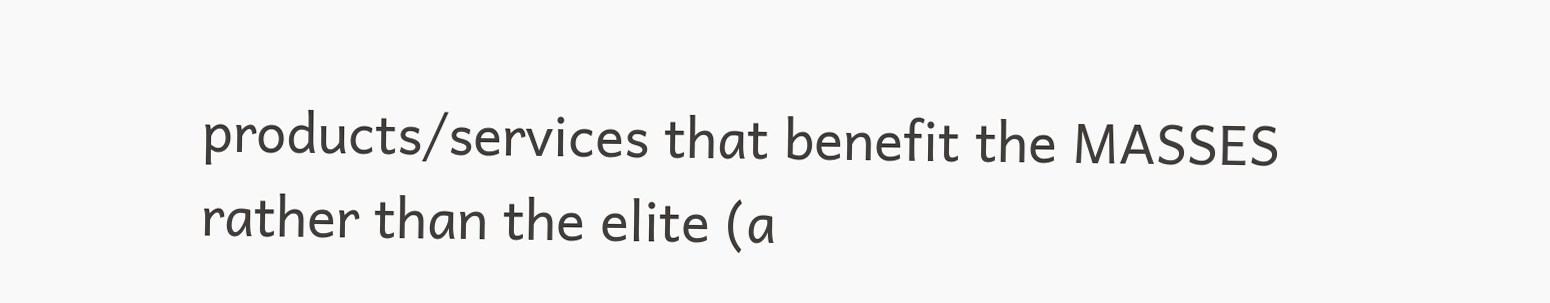products/services that benefit the MASSES rather than the elite (a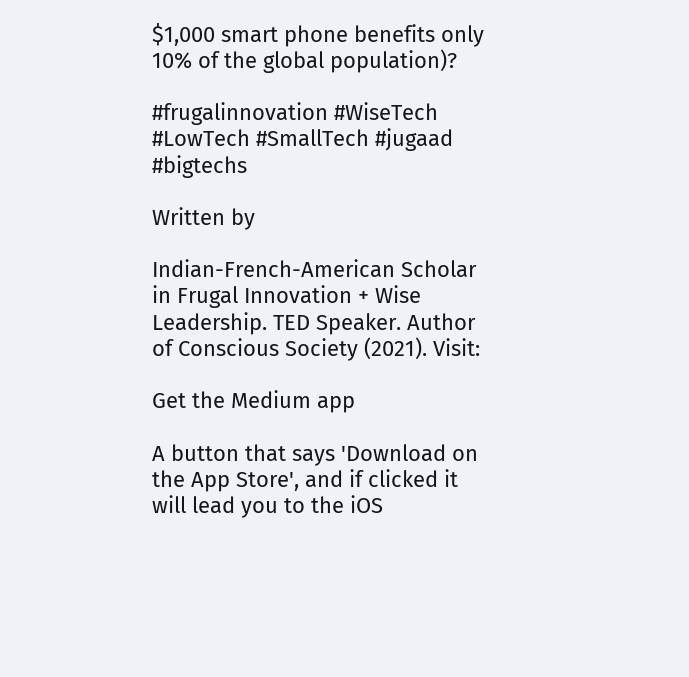$1,000 smart phone benefits only 10% of the global population)?

#frugalinnovation #WiseTech #LowTech #SmallTech #jugaad #bigtechs

Written by

Indian-French-American Scholar in Frugal Innovation + Wise Leadership. TED Speaker. Author of Conscious Society (2021). Visit:

Get the Medium app

A button that says 'Download on the App Store', and if clicked it will lead you to the iOS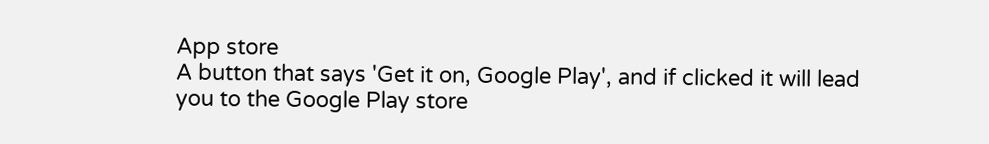App store
A button that says 'Get it on, Google Play', and if clicked it will lead you to the Google Play store